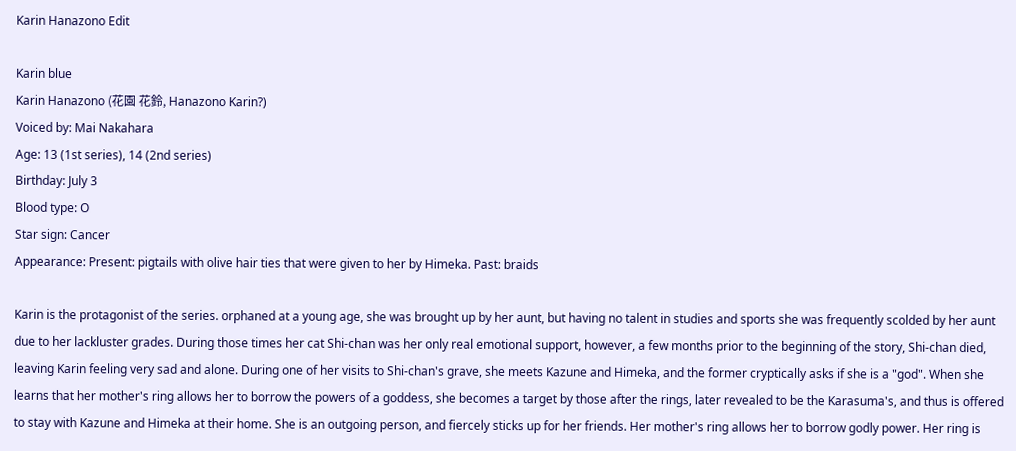Karin Hanazono Edit

Karin blue
Karin Hanazono (花園 花鈴, Hanazono Karin?)
Voiced by: Mai Nakahara
Age: 13 (1st series), 14 (2nd series)
Birthday: July 3
Blood type: O
Star sign: Cancer
Appearance: Present: pigtails with olive hair ties that were given to her by Himeka. Past: braids

Karin is the protagonist of the series. orphaned at a young age, she was brought up by her aunt, but having no talent in studies and sports she was frequently scolded by her aunt due to her lackluster grades. During those times her cat Shi-chan was her only real emotional support, however, a few months prior to the beginning of the story, Shi-chan died, leaving Karin feeling very sad and alone. During one of her visits to Shi-chan's grave, she meets Kazune and Himeka, and the former cryptically asks if she is a "god". When she learns that her mother's ring allows her to borrow the powers of a goddess, she becomes a target by those after the rings, later revealed to be the Karasuma's, and thus is offered to stay with Kazune and Himeka at their home. She is an outgoing person, and fiercely sticks up for her friends. Her mother's ring allows her to borrow godly power. Her ring is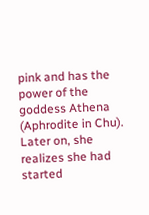pink and has the power of the goddess Athena (Aphrodite in Chu). Later on, she realizes she had started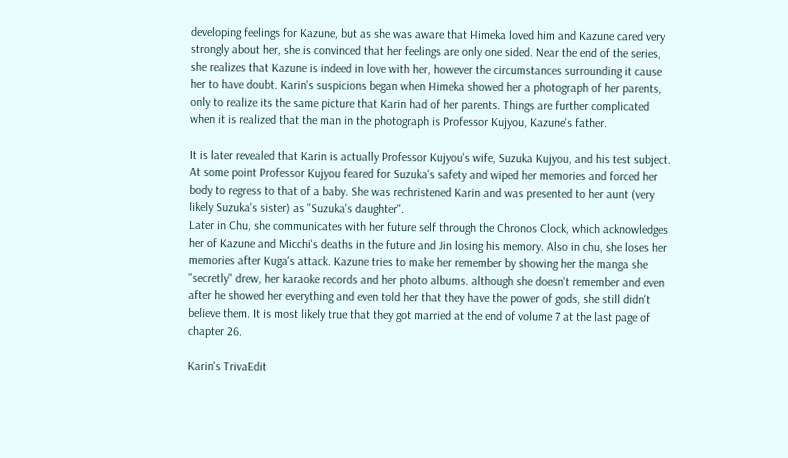developing feelings for Kazune, but as she was aware that Himeka loved him and Kazune cared very strongly about her, she is convinced that her feelings are only one sided. Near the end of the series, she realizes that Kazune is indeed in love with her, however the circumstances surrounding it cause her to have doubt. Karin's suspicions began when Himeka showed her a photograph of her parents, only to realize its the same picture that Karin had of her parents. Things are further complicated when it is realized that the man in the photograph is Professor Kujyou, Kazune's father.

It is later revealed that Karin is actually Professor Kujyou's wife, Suzuka Kujyou, and his test subject. At some point Professor Kujyou feared for Suzuka's safety and wiped her memories and forced her body to regress to that of a baby. She was rechristened Karin and was presented to her aunt (very likely Suzuka's sister) as "Suzuka's daughter".
Later in Chu, she communicates with her future self through the Chronos Clock, which acknowledges her of Kazune and Micchi's deaths in the future and Jin losing his memory. Also in chu, she loses her memories after Kuga's attack. Kazune tries to make her remember by showing her the manga she "secretly" drew, her karaoke records and her photo albums. although she doesn't remember and even after he showed her everything and even told her that they have the power of gods, she still didn't believe them. It is most likely true that they got married at the end of volume 7 at the last page of chapter 26.

Karin's TrivaEdit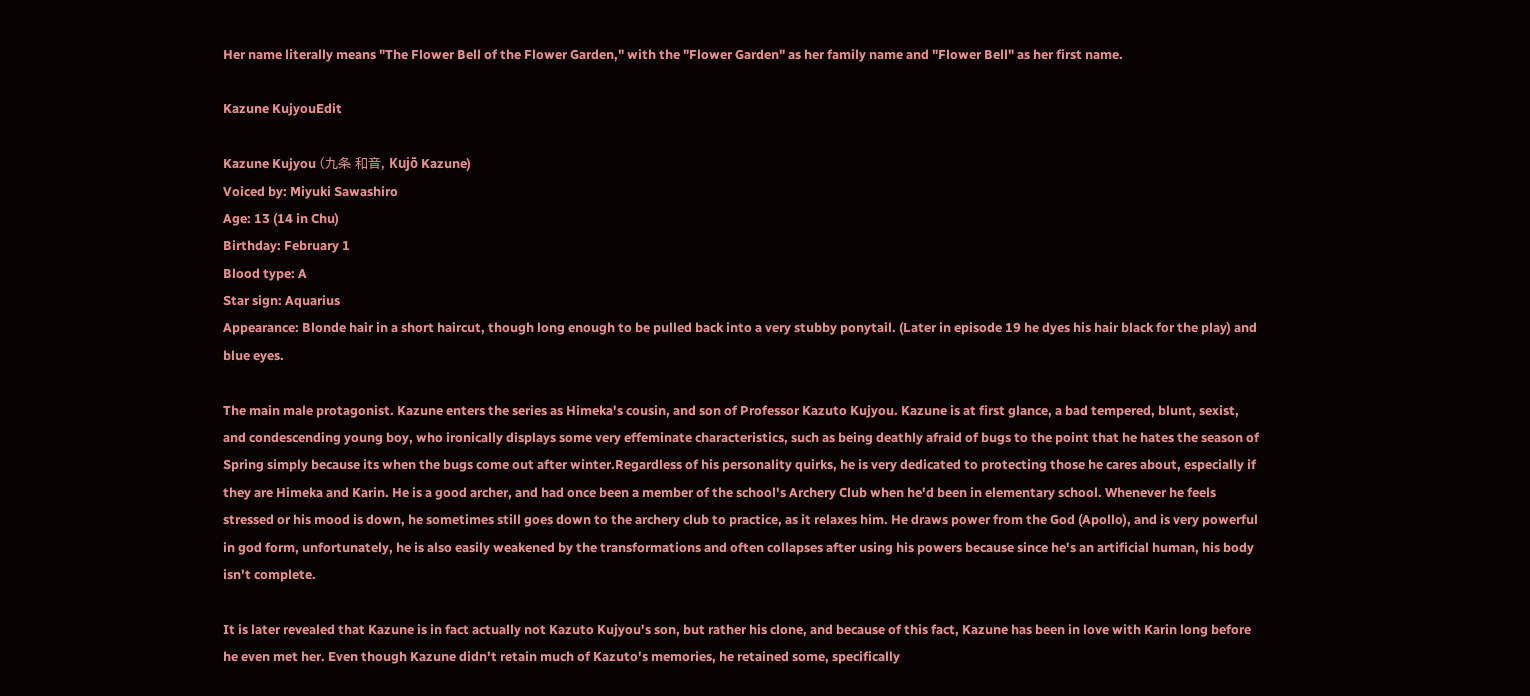Her name literally means "The Flower Bell of the Flower Garden," with the "Flower Garden" as her family name and "Flower Bell" as her first name.

Kazune KujyouEdit

Kazune Kujyou (九条 和音, Kujō Kazune)
Voiced by: Miyuki Sawashiro
Age: 13 (14 in Chu)
Birthday: February 1
Blood type: A
Star sign: Aquarius
Appearance: Blonde hair in a short haircut, though long enough to be pulled back into a very stubby ponytail. (Later in episode 19 he dyes his hair black for the play) and blue eyes.

The main male protagonist. Kazune enters the series as Himeka's cousin, and son of Professor Kazuto Kujyou. Kazune is at first glance, a bad tempered, blunt, sexist, and condescending young boy, who ironically displays some very effeminate characteristics, such as being deathly afraid of bugs to the point that he hates the season of Spring simply because its when the bugs come out after winter.Regardless of his personality quirks, he is very dedicated to protecting those he cares about, especially if they are Himeka and Karin. He is a good archer, and had once been a member of the school's Archery Club when he'd been in elementary school. Whenever he feels stressed or his mood is down, he sometimes still goes down to the archery club to practice, as it relaxes him. He draws power from the God (Apollo), and is very powerful in god form, unfortunately, he is also easily weakened by the transformations and often collapses after using his powers because since he's an artificial human, his body isn't complete.

It is later revealed that Kazune is in fact actually not Kazuto Kujyou's son, but rather his clone, and because of this fact, Kazune has been in love with Karin long before he even met her. Even though Kazune didn't retain much of Kazuto's memories, he retained some, specifically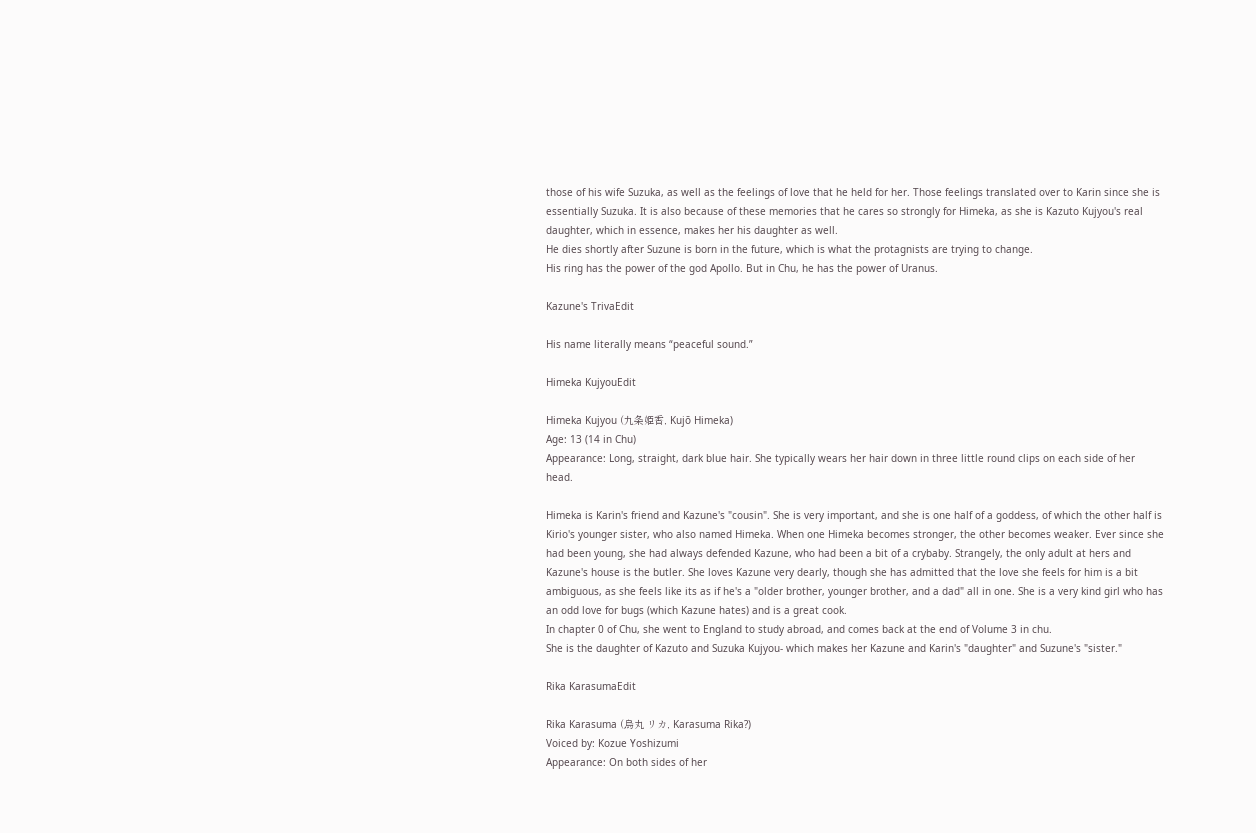those of his wife Suzuka, as well as the feelings of love that he held for her. Those feelings translated over to Karin since she is essentially Suzuka. It is also because of these memories that he cares so strongly for Himeka, as she is Kazuto Kujyou's real daughter, which in essence, makes her his daughter as well.
He dies shortly after Suzune is born in the future, which is what the protagnists are trying to change.
His ring has the power of the god Apollo. But in Chu, he has the power of Uranus.

Kazune's TrivaEdit

His name literally means “peaceful sound.”

Himeka KujyouEdit

Himeka Kujyou (九条姫香, Kujō Himeka)
Age: 13 (14 in Chu)
Appearance: Long, straight, dark blue hair. She typically wears her hair down in three little round clips on each side of her head.

Himeka is Karin's friend and Kazune's "cousin". She is very important, and she is one half of a goddess, of which the other half is Kirio's younger sister, who also named Himeka. When one Himeka becomes stronger, the other becomes weaker. Ever since she had been young, she had always defended Kazune, who had been a bit of a crybaby. Strangely, the only adult at hers and Kazune's house is the butler. She loves Kazune very dearly, though she has admitted that the love she feels for him is a bit ambiguous, as she feels like its as if he's a "older brother, younger brother, and a dad" all in one. She is a very kind girl who has an odd love for bugs (which Kazune hates) and is a great cook.
In chapter 0 of Chu, she went to England to study abroad, and comes back at the end of Volume 3 in chu.
She is the daughter of Kazuto and Suzuka Kujyou- which makes her Kazune and Karin's "daughter" and Suzune's "sister."

Rika KarasumaEdit

Rika Karasuma (烏丸 リカ, Karasuma Rika?)
Voiced by: Kozue Yoshizumi
Appearance: On both sides of her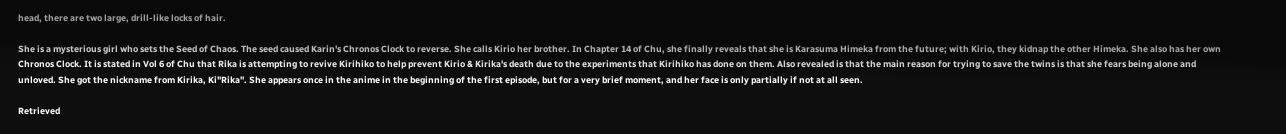head, there are two large, drill-like locks of hair.

She is a mysterious girl who sets the Seed of Chaos. The seed caused Karin's Chronos Clock to reverse. She calls Kirio her brother. In Chapter 14 of Chu, she finally reveals that she is Karasuma Himeka from the future; with Kirio, they kidnap the other Himeka. She also has her own Chronos Clock. It is stated in Vol 6 of Chu that Rika is attempting to revive Kirihiko to help prevent Kirio & Kirika's death due to the experiments that Kirihiko has done on them. Also revealed is that the main reason for trying to save the twins is that she fears being alone and unloved. She got the nickname from Kirika, Ki"Rika". She appears once in the anime in the beginning of the first episode, but for a very brief moment, and her face is only partially if not at all seen.

Retrieved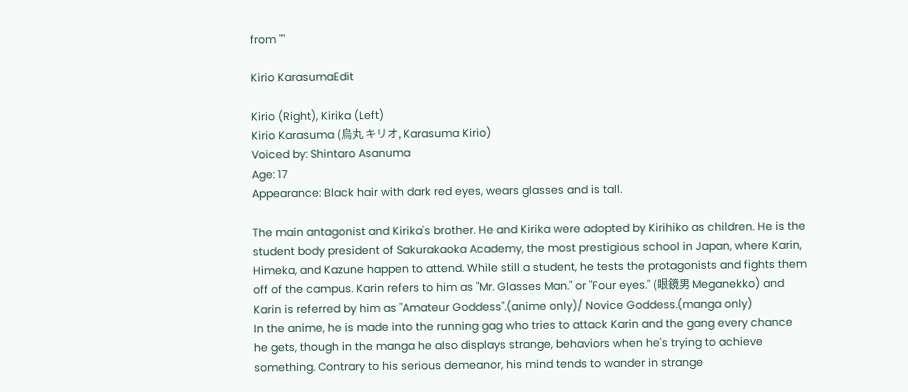from ""

Kirio KarasumaEdit

Kirio (Right), Kirika (Left)
Kirio Karasuma (烏丸 キリオ, Karasuma Kirio)
Voiced by: Shintaro Asanuma
Age: 17
Appearance: Black hair with dark red eyes, wears glasses and is tall.

The main antagonist and Kirika's brother. He and Kirika were adopted by Kirihiko as children. He is the student body president of Sakurakaoka Academy, the most prestigious school in Japan, where Karin, Himeka, and Kazune happen to attend. While still a student, he tests the protagonists and fights them off of the campus. Karin refers to him as "Mr. Glasses Man." or "Four eyes." (眼鏡男 Meganekko) and Karin is referred by him as "Amateur Goddess".(anime only)/ Novice Goddess.(manga only)
In the anime, he is made into the running gag who tries to attack Karin and the gang every chance he gets, though in the manga he also displays strange, behaviors when he's trying to achieve something. Contrary to his serious demeanor, his mind tends to wander in strange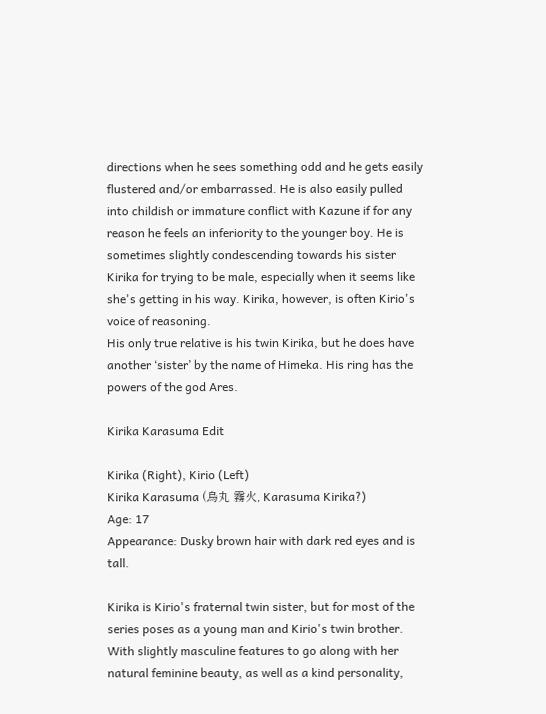directions when he sees something odd and he gets easily flustered and/or embarrassed. He is also easily pulled into childish or immature conflict with Kazune if for any reason he feels an inferiority to the younger boy. He is sometimes slightly condescending towards his sister Kirika for trying to be male, especially when it seems like she's getting in his way. Kirika, however, is often Kirio's voice of reasoning.
His only true relative is his twin Kirika, but he does have another ‘sister’ by the name of Himeka. His ring has the powers of the god Ares.

Kirika Karasuma Edit

Kirika (Right), Kirio (Left)
Kirika Karasuma (烏丸 霧火, Karasuma Kirika?)
Age: 17
Appearance: Dusky brown hair with dark red eyes and is tall.

Kirika is Kirio's fraternal twin sister, but for most of the series poses as a young man and Kirio's twin brother. With slightly masculine features to go along with her natural feminine beauty, as well as a kind personality,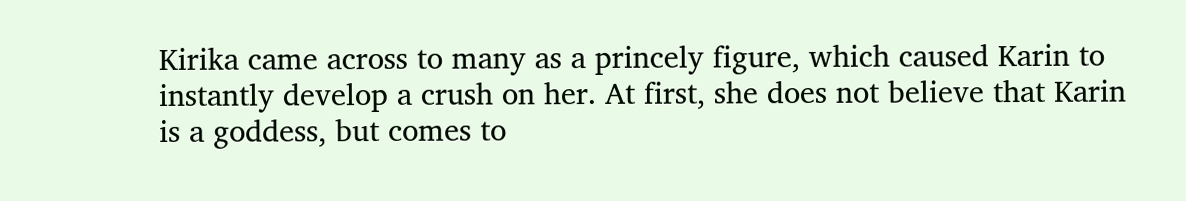Kirika came across to many as a princely figure, which caused Karin to instantly develop a crush on her. At first, she does not believe that Karin is a goddess, but comes to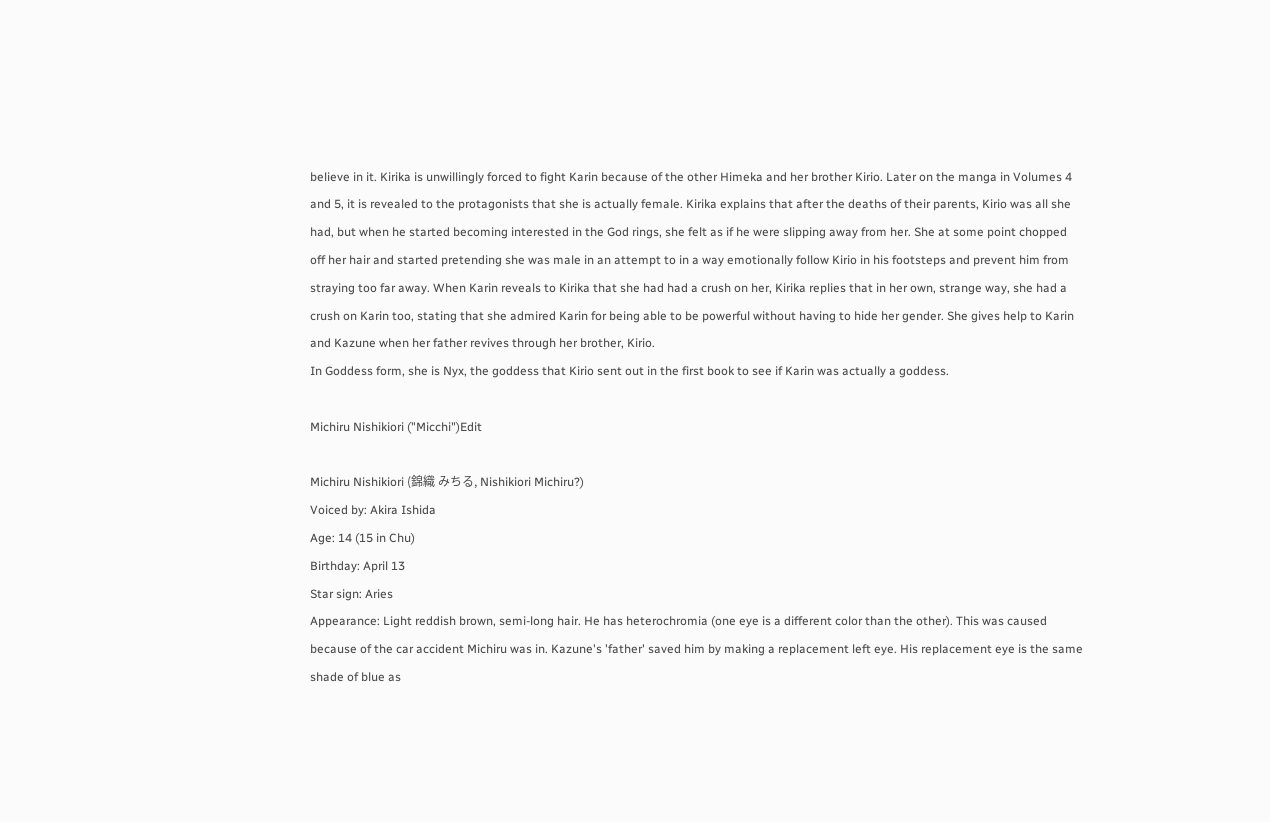believe in it. Kirika is unwillingly forced to fight Karin because of the other Himeka and her brother Kirio. Later on the manga in Volumes 4 and 5, it is revealed to the protagonists that she is actually female. Kirika explains that after the deaths of their parents, Kirio was all she had, but when he started becoming interested in the God rings, she felt as if he were slipping away from her. She at some point chopped off her hair and started pretending she was male in an attempt to in a way emotionally follow Kirio in his footsteps and prevent him from straying too far away. When Karin reveals to Kirika that she had had a crush on her, Kirika replies that in her own, strange way, she had a crush on Karin too, stating that she admired Karin for being able to be powerful without having to hide her gender. She gives help to Karin and Kazune when her father revives through her brother, Kirio.
In Goddess form, she is Nyx, the goddess that Kirio sent out in the first book to see if Karin was actually a goddess.

Michiru Nishikiori ("Micchi")Edit

Michiru Nishikiori (錦織 みちる, Nishikiori Michiru?)
Voiced by: Akira Ishida
Age: 14 (15 in Chu)
Birthday: April 13
Star sign: Aries
Appearance: Light reddish brown, semi-long hair. He has heterochromia (one eye is a different color than the other). This was caused because of the car accident Michiru was in. Kazune's 'father' saved him by making a replacement left eye. His replacement eye is the same shade of blue as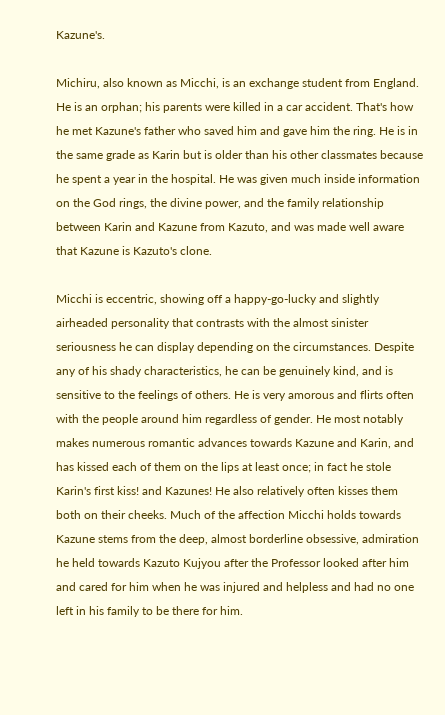Kazune's.

Michiru, also known as Micchi, is an exchange student from England. He is an orphan; his parents were killed in a car accident. That's how he met Kazune's father who saved him and gave him the ring. He is in the same grade as Karin but is older than his other classmates because he spent a year in the hospital. He was given much inside information on the God rings, the divine power, and the family relationship between Karin and Kazune from Kazuto, and was made well aware that Kazune is Kazuto's clone.

Micchi is eccentric, showing off a happy-go-lucky and slightly airheaded personality that contrasts with the almost sinister seriousness he can display depending on the circumstances. Despite any of his shady characteristics, he can be genuinely kind, and is sensitive to the feelings of others. He is very amorous and flirts often with the people around him regardless of gender. He most notably makes numerous romantic advances towards Kazune and Karin, and has kissed each of them on the lips at least once; in fact he stole Karin's first kiss! and Kazunes! He also relatively often kisses them both on their cheeks. Much of the affection Micchi holds towards Kazune stems from the deep, almost borderline obsessive, admiration he held towards Kazuto Kujyou after the Professor looked after him and cared for him when he was injured and helpless and had no one left in his family to be there for him.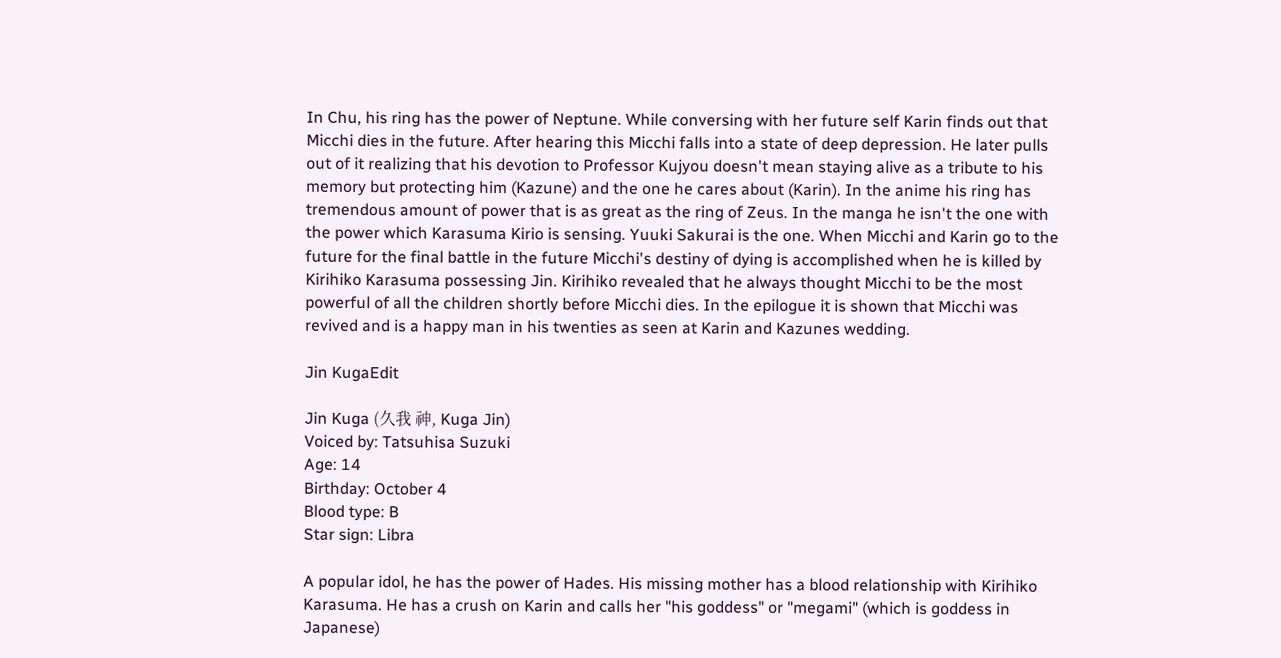In Chu, his ring has the power of Neptune. While conversing with her future self Karin finds out that Micchi dies in the future. After hearing this Micchi falls into a state of deep depression. He later pulls out of it realizing that his devotion to Professor Kujyou doesn't mean staying alive as a tribute to his memory but protecting him (Kazune) and the one he cares about (Karin). In the anime his ring has tremendous amount of power that is as great as the ring of Zeus. In the manga he isn't the one with the power which Karasuma Kirio is sensing. Yuuki Sakurai is the one. When Micchi and Karin go to the future for the final battle in the future Micchi's destiny of dying is accomplished when he is killed by Kirihiko Karasuma possessing Jin. Kirihiko revealed that he always thought Micchi to be the most powerful of all the children shortly before Micchi dies. In the epilogue it is shown that Micchi was revived and is a happy man in his twenties as seen at Karin and Kazunes wedding.

Jin KugaEdit

Jin Kuga (久我 神, Kuga Jin)
Voiced by: Tatsuhisa Suzuki
Age: 14
Birthday: October 4
Blood type: B
Star sign: Libra

A popular idol, he has the power of Hades. His missing mother has a blood relationship with Kirihiko Karasuma. He has a crush on Karin and calls her "his goddess" or "megami" (which is goddess in Japanese)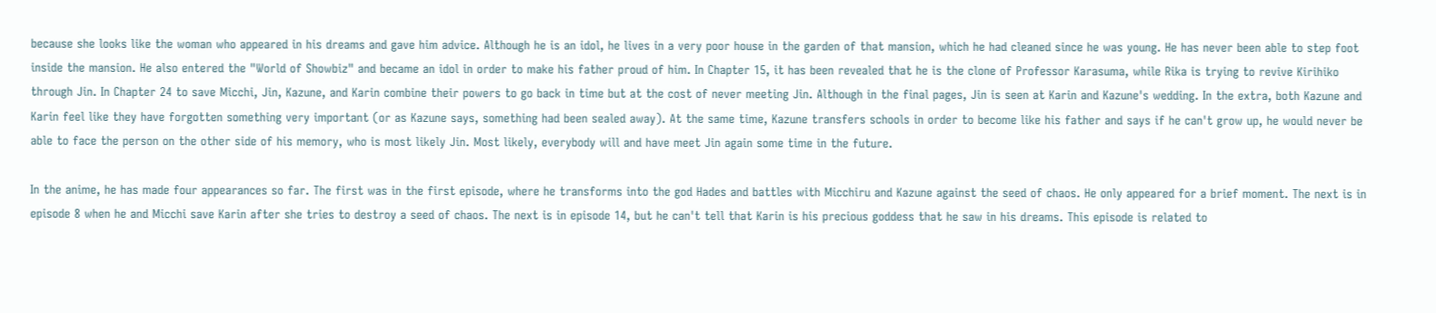because she looks like the woman who appeared in his dreams and gave him advice. Although he is an idol, he lives in a very poor house in the garden of that mansion, which he had cleaned since he was young. He has never been able to step foot inside the mansion. He also entered the "World of Showbiz" and became an idol in order to make his father proud of him. In Chapter 15, it has been revealed that he is the clone of Professor Karasuma, while Rika is trying to revive Kirihiko through Jin. In Chapter 24 to save Micchi, Jin, Kazune, and Karin combine their powers to go back in time but at the cost of never meeting Jin. Although in the final pages, Jin is seen at Karin and Kazune's wedding. In the extra, both Kazune and Karin feel like they have forgotten something very important (or as Kazune says, something had been sealed away). At the same time, Kazune transfers schools in order to become like his father and says if he can't grow up, he would never be able to face the person on the other side of his memory, who is most likely Jin. Most likely, everybody will and have meet Jin again some time in the future.

In the anime, he has made four appearances so far. The first was in the first episode, where he transforms into the god Hades and battles with Micchiru and Kazune against the seed of chaos. He only appeared for a brief moment. The next is in episode 8 when he and Micchi save Karin after she tries to destroy a seed of chaos. The next is in episode 14, but he can't tell that Karin is his precious goddess that he saw in his dreams. This episode is related to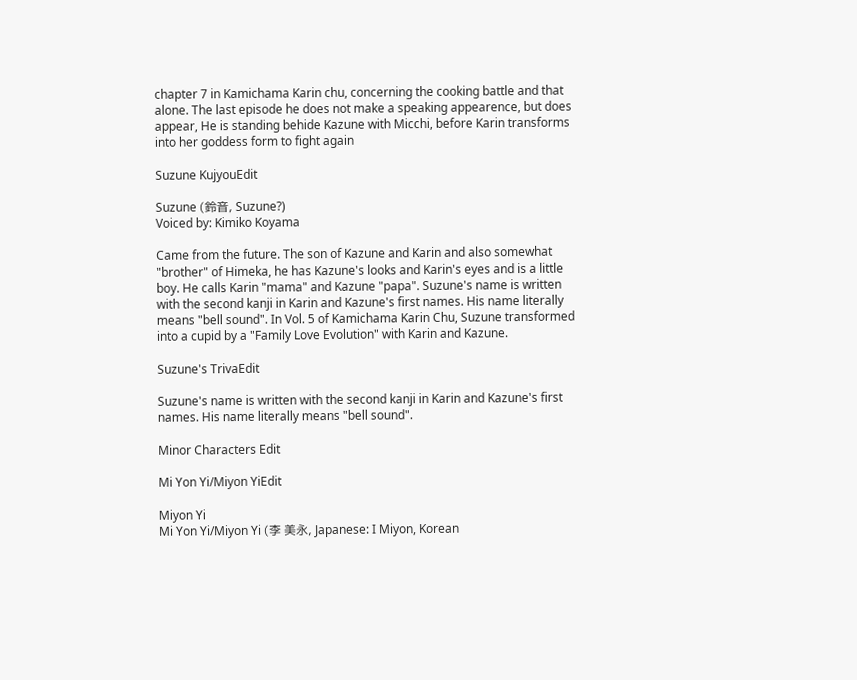chapter 7 in Kamichama Karin chu, concerning the cooking battle and that alone. The last episode he does not make a speaking appearence, but does appear, He is standing behide Kazune with Micchi, before Karin transforms into her goddess form to fight again

Suzune KujyouEdit

Suzune (鈴音, Suzune?)
Voiced by: Kimiko Koyama

Came from the future. The son of Kazune and Karin and also somewhat "brother" of Himeka, he has Kazune's looks and Karin's eyes and is a little boy. He calls Karin "mama" and Kazune "papa". Suzune's name is written with the second kanji in Karin and Kazune's first names. His name literally means "bell sound". In Vol. 5 of Kamichama Karin Chu, Suzune transformed into a cupid by a "Family Love Evolution" with Karin and Kazune.

Suzune's TrivaEdit

Suzune's name is written with the second kanji in Karin and Kazune's first names. His name literally means "bell sound".

Minor Characters Edit

Mi Yon Yi/Miyon YiEdit

Miyon Yi
Mi Yon Yi/Miyon Yi (李 美永, Japanese: I Miyon, Korean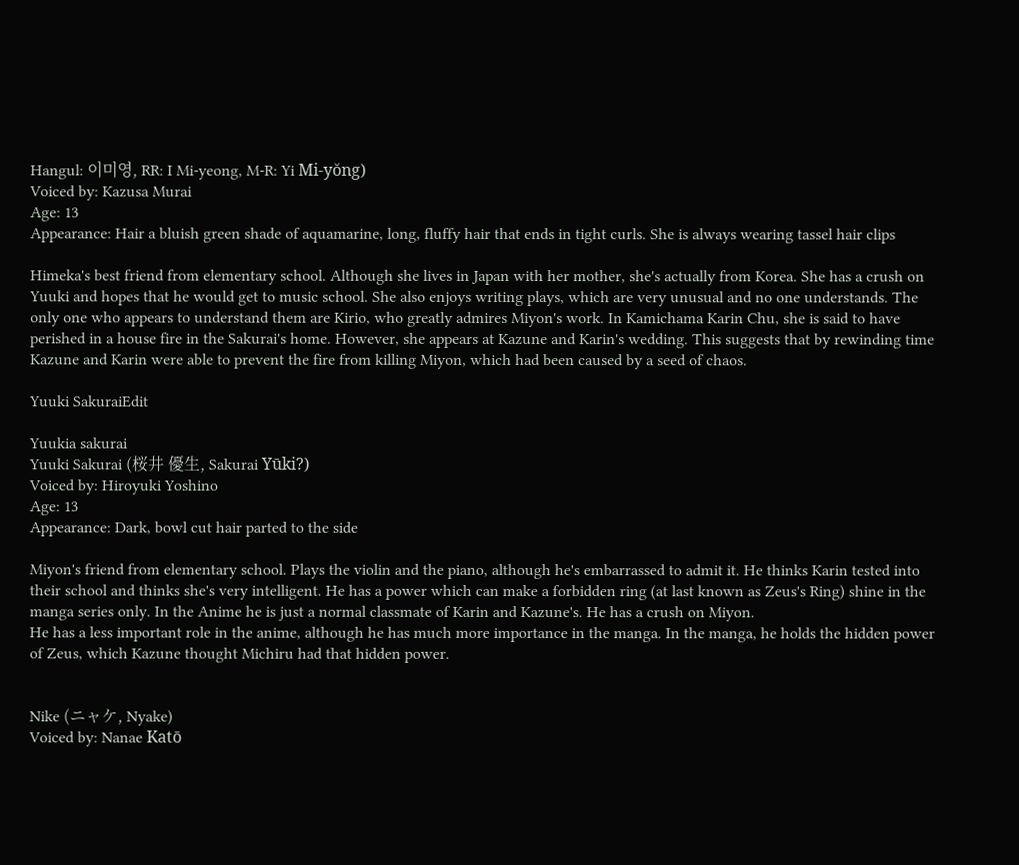Hangul: 이미영, RR: I Mi-yeong, M-R: Yi Mi-yŏng)
Voiced by: Kazusa Murai
Age: 13
Appearance: Hair a bluish green shade of aquamarine, long, fluffy hair that ends in tight curls. She is always wearing tassel hair clips

Himeka's best friend from elementary school. Although she lives in Japan with her mother, she's actually from Korea. She has a crush on Yuuki and hopes that he would get to music school. She also enjoys writing plays, which are very unusual and no one understands. The only one who appears to understand them are Kirio, who greatly admires Miyon's work. In Kamichama Karin Chu, she is said to have perished in a house fire in the Sakurai's home. However, she appears at Kazune and Karin's wedding. This suggests that by rewinding time Kazune and Karin were able to prevent the fire from killing Miyon, which had been caused by a seed of chaos.

Yuuki SakuraiEdit

Yuukia sakurai
Yuuki Sakurai (桜井 優生, Sakurai Yūki?)
Voiced by: Hiroyuki Yoshino
Age: 13
Appearance: Dark, bowl cut hair parted to the side

Miyon's friend from elementary school. Plays the violin and the piano, although he's embarrassed to admit it. He thinks Karin tested into their school and thinks she's very intelligent. He has a power which can make a forbidden ring (at last known as Zeus's Ring) shine in the manga series only. In the Anime he is just a normal classmate of Karin and Kazune's. He has a crush on Miyon.
He has a less important role in the anime, although he has much more importance in the manga. In the manga, he holds the hidden power of Zeus, which Kazune thought Michiru had that hidden power.


Nike (ニャケ, Nyake)
Voiced by: Nanae Katō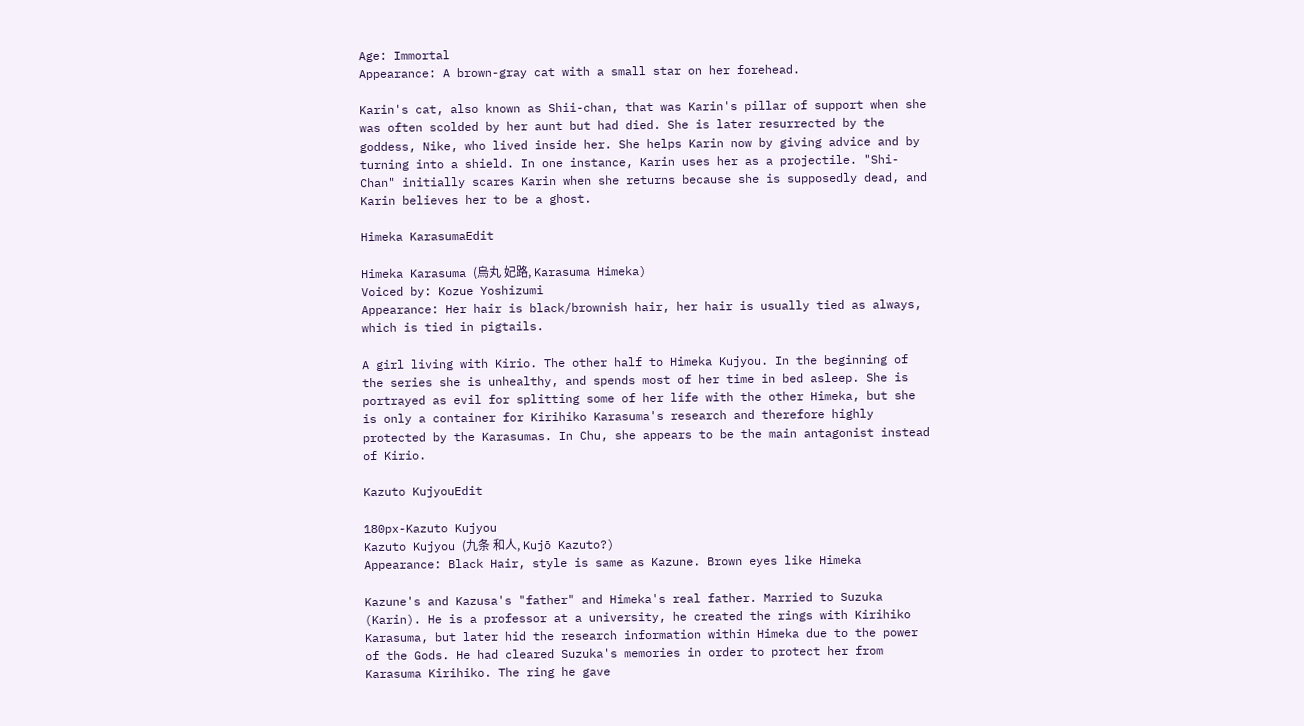Age: Immortal
Appearance: A brown-gray cat with a small star on her forehead.

Karin's cat, also known as Shii-chan, that was Karin's pillar of support when she was often scolded by her aunt but had died. She is later resurrected by the goddess, Nike, who lived inside her. She helps Karin now by giving advice and by turning into a shield. In one instance, Karin uses her as a projectile. "Shi-Chan" initially scares Karin when she returns because she is supposedly dead, and Karin believes her to be a ghost.

Himeka KarasumaEdit

Himeka Karasuma (烏丸 妃路, Karasuma Himeka)
Voiced by: Kozue Yoshizumi
Appearance: Her hair is black/brownish hair, her hair is usually tied as always, which is tied in pigtails.

A girl living with Kirio. The other half to Himeka Kujyou. In the beginning of the series she is unhealthy, and spends most of her time in bed asleep. She is portrayed as evil for splitting some of her life with the other Himeka, but she is only a container for Kirihiko Karasuma's research and therefore highly protected by the Karasumas. In Chu, she appears to be the main antagonist instead of Kirio.

Kazuto KujyouEdit

180px-Kazuto Kujyou
Kazuto Kujyou (九条 和人, Kujō Kazuto?)
Appearance: Black Hair, style is same as Kazune. Brown eyes like Himeka

Kazune's and Kazusa's "father" and Himeka's real father. Married to Suzuka (Karin). He is a professor at a university, he created the rings with Kirihiko Karasuma, but later hid the research information within Himeka due to the power of the Gods. He had cleared Suzuka's memories in order to protect her from Karasuma Kirihiko. The ring he gave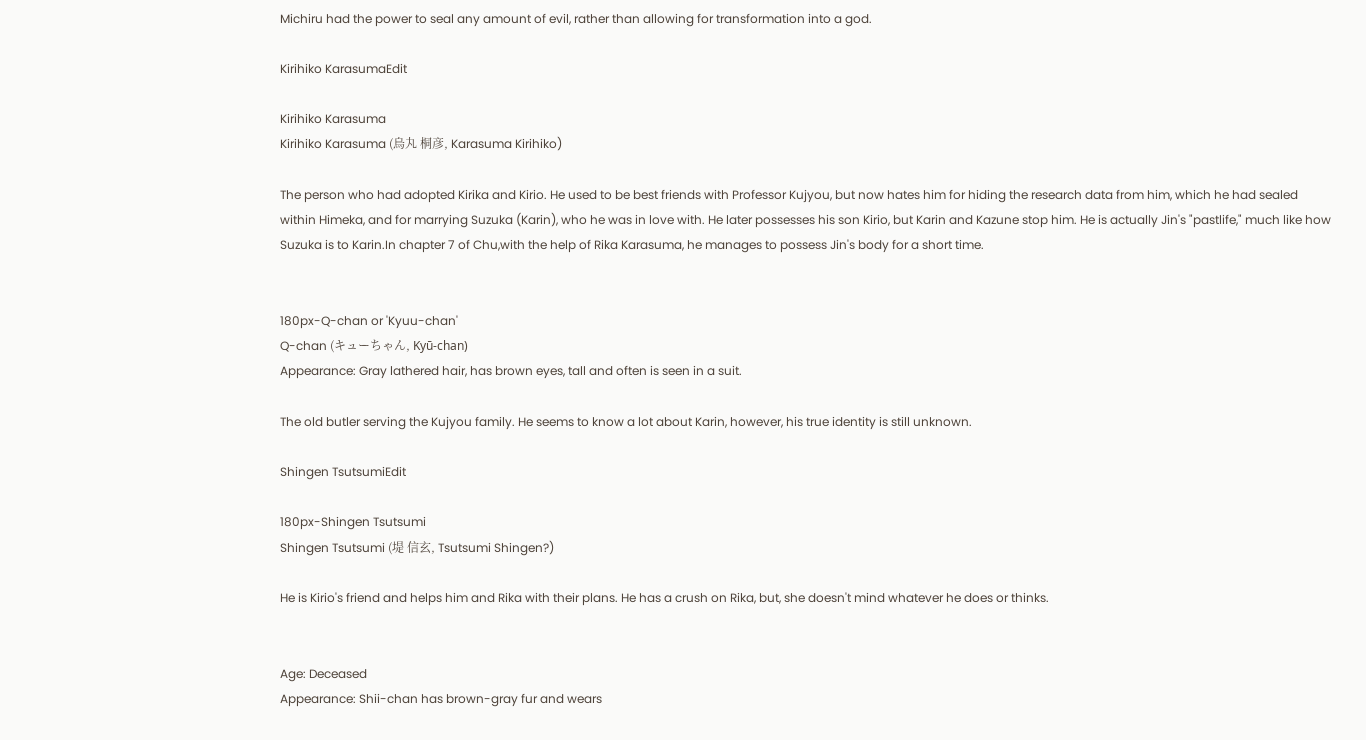Michiru had the power to seal any amount of evil, rather than allowing for transformation into a god.

Kirihiko KarasumaEdit

Kirihiko Karasuma
Kirihiko Karasuma (烏丸 桐彦, Karasuma Kirihiko)

The person who had adopted Kirika and Kirio. He used to be best friends with Professor Kujyou, but now hates him for hiding the research data from him, which he had sealed within Himeka, and for marrying Suzuka (Karin), who he was in love with. He later possesses his son Kirio, but Karin and Kazune stop him. He is actually Jin's "pastlife," much like how Suzuka is to Karin.In chapter 7 of Chu,with the help of Rika Karasuma, he manages to possess Jin's body for a short time.


180px-Q-chan or 'Kyuu-chan'
Q-chan (キューちゃん, Kyū-chan)
Appearance: Gray lathered hair, has brown eyes, tall and often is seen in a suit.

The old butler serving the Kujyou family. He seems to know a lot about Karin, however, his true identity is still unknown.

Shingen TsutsumiEdit

180px-Shingen Tsutsumi
Shingen Tsutsumi (堤 信玄, Tsutsumi Shingen?)

He is Kirio's friend and helps him and Rika with their plans. He has a crush on Rika, but, she doesn't mind whatever he does or thinks.


Age: Deceased
Appearance: Shii-chan has brown-gray fur and wears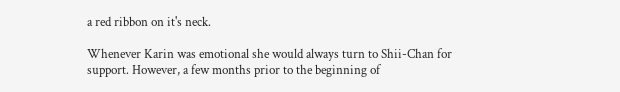a red ribbon on it's neck.

Whenever Karin was emotional she would always turn to Shii-Chan for support. However, a few months prior to the beginning of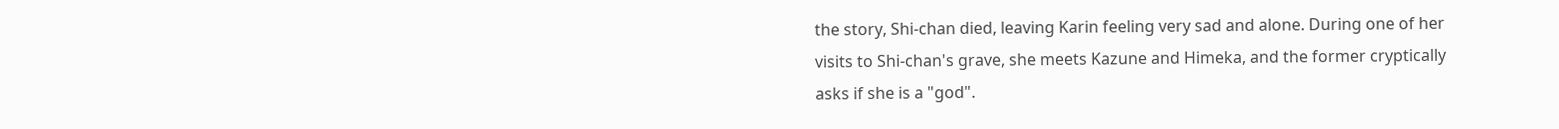the story, Shi-chan died, leaving Karin feeling very sad and alone. During one of her visits to Shi-chan's grave, she meets Kazune and Himeka, and the former cryptically asks if she is a "god".